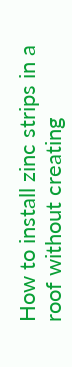How to install zinc strips in a roof without creating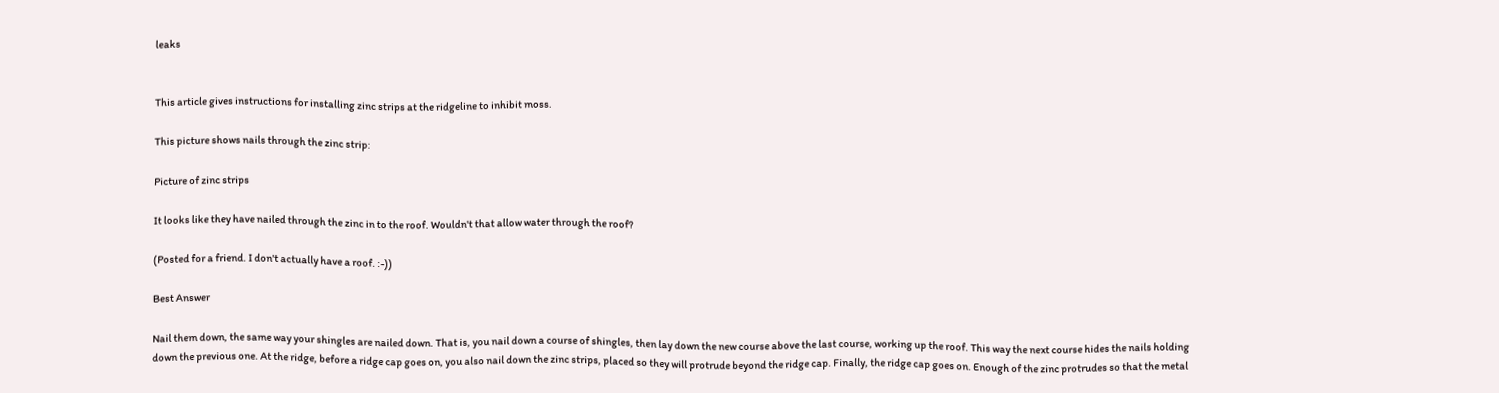leaks


This article gives instructions for installing zinc strips at the ridgeline to inhibit moss.

This picture shows nails through the zinc strip:

Picture of zinc strips

It looks like they have nailed through the zinc in to the roof. Wouldn't that allow water through the roof?

(Posted for a friend. I don't actually have a roof. :-))

Best Answer

Nail them down, the same way your shingles are nailed down. That is, you nail down a course of shingles, then lay down the new course above the last course, working up the roof. This way the next course hides the nails holding down the previous one. At the ridge, before a ridge cap goes on, you also nail down the zinc strips, placed so they will protrude beyond the ridge cap. Finally, the ridge cap goes on. Enough of the zinc protrudes so that the metal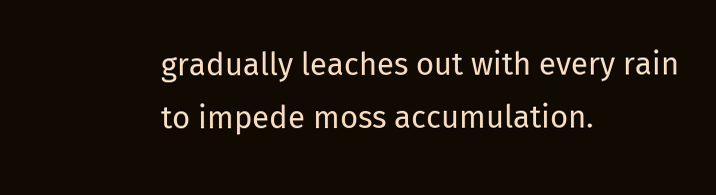gradually leaches out with every rain to impede moss accumulation.